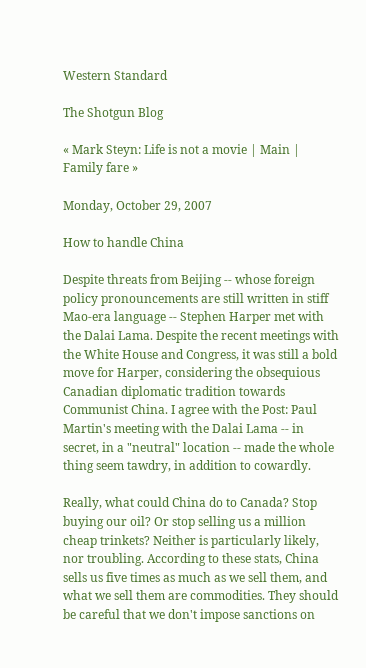Western Standard

The Shotgun Blog

« Mark Steyn: Life is not a movie | Main | Family fare »

Monday, October 29, 2007

How to handle China

Despite threats from Beijing -- whose foreign policy pronouncements are still written in stiff Mao-era language -- Stephen Harper met with the Dalai Lama. Despite the recent meetings with the White House and Congress, it was still a bold move for Harper, considering the obsequious Canadian diplomatic tradition towards Communist China. I agree with the Post: Paul Martin's meeting with the Dalai Lama -- in secret, in a "neutral" location -- made the whole thing seem tawdry, in addition to cowardly.

Really, what could China do to Canada? Stop buying our oil? Or stop selling us a million cheap trinkets? Neither is particularly likely, nor troubling. According to these stats, China sells us five times as much as we sell them, and what we sell them are commodities. They should be careful that we don't impose sanctions on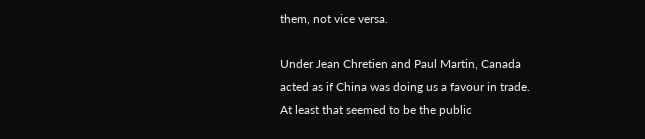them, not vice versa.

Under Jean Chretien and Paul Martin, Canada acted as if China was doing us a favour in trade. At least that seemed to be the public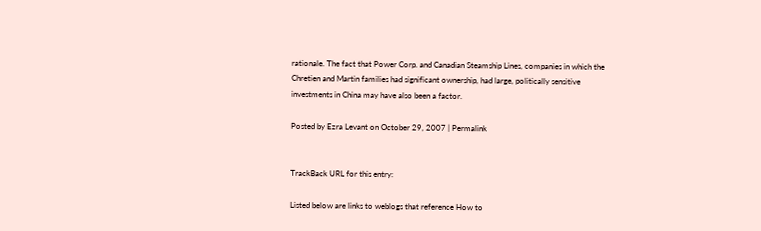rationale. The fact that Power Corp. and Canadian Steamship Lines, companies in which the Chretien and Martin families had significant ownership, had large, politically sensitive investments in China may have also been a factor.

Posted by Ezra Levant on October 29, 2007 | Permalink


TrackBack URL for this entry:

Listed below are links to weblogs that reference How to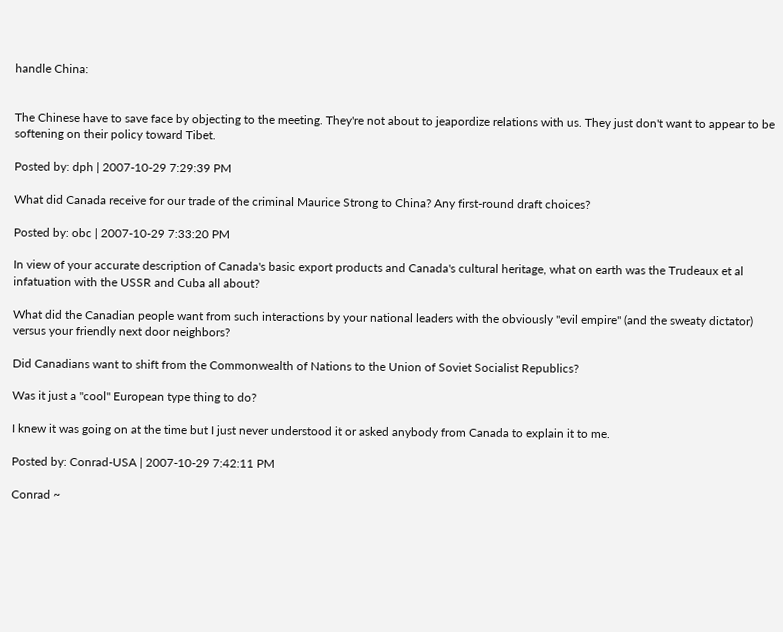handle China:


The Chinese have to save face by objecting to the meeting. They're not about to jeapordize relations with us. They just don't want to appear to be softening on their policy toward Tibet.

Posted by: dph | 2007-10-29 7:29:39 PM

What did Canada receive for our trade of the criminal Maurice Strong to China? Any first-round draft choices?

Posted by: obc | 2007-10-29 7:33:20 PM

In view of your accurate description of Canada's basic export products and Canada's cultural heritage, what on earth was the Trudeaux et al infatuation with the USSR and Cuba all about?

What did the Canadian people want from such interactions by your national leaders with the obviously "evil empire" (and the sweaty dictator) versus your friendly next door neighbors?

Did Canadians want to shift from the Commonwealth of Nations to the Union of Soviet Socialist Republics?

Was it just a "cool" European type thing to do?

I knew it was going on at the time but I just never understood it or asked anybody from Canada to explain it to me.

Posted by: Conrad-USA | 2007-10-29 7:42:11 PM

Conrad ~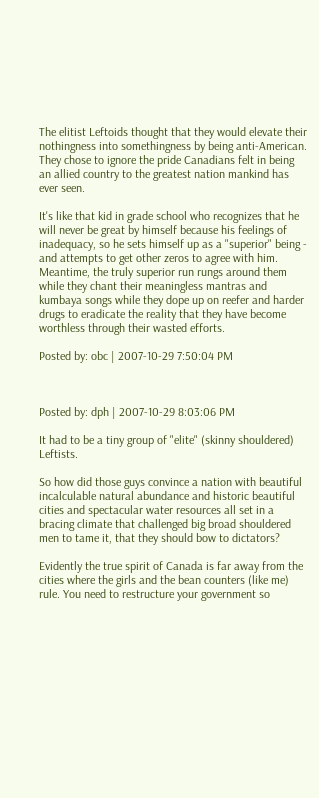The elitist Leftoids thought that they would elevate their nothingness into somethingness by being anti-American. They chose to ignore the pride Canadians felt in being an allied country to the greatest nation mankind has ever seen.

It's like that kid in grade school who recognizes that he will never be great by himself because his feelings of inadequacy, so he sets himself up as a "superior" being - and attempts to get other zeros to agree with him. Meantime, the truly superior run rungs around them while they chant their meaningless mantras and kumbaya songs while they dope up on reefer and harder drugs to eradicate the reality that they have become worthless through their wasted efforts.

Posted by: obc | 2007-10-29 7:50:04 PM



Posted by: dph | 2007-10-29 8:03:06 PM

It had to be a tiny group of "elite" (skinny shouldered) Leftists.

So how did those guys convince a nation with beautiful incalculable natural abundance and historic beautiful cities and spectacular water resources all set in a bracing climate that challenged big broad shouldered men to tame it, that they should bow to dictators?

Evidently the true spirit of Canada is far away from the cities where the girls and the bean counters (like me) rule. You need to restructure your government so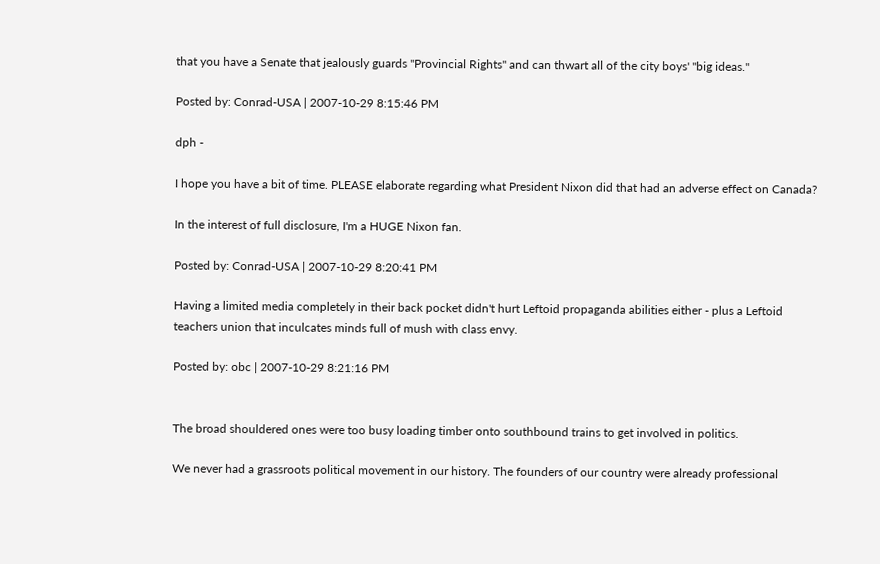that you have a Senate that jealously guards "Provincial Rights" and can thwart all of the city boys' "big ideas."

Posted by: Conrad-USA | 2007-10-29 8:15:46 PM

dph -

I hope you have a bit of time. PLEASE elaborate regarding what President Nixon did that had an adverse effect on Canada?

In the interest of full disclosure, I'm a HUGE Nixon fan.

Posted by: Conrad-USA | 2007-10-29 8:20:41 PM

Having a limited media completely in their back pocket didn't hurt Leftoid propaganda abilities either - plus a Leftoid teachers union that inculcates minds full of mush with class envy.

Posted by: obc | 2007-10-29 8:21:16 PM


The broad shouldered ones were too busy loading timber onto southbound trains to get involved in politics.

We never had a grassroots political movement in our history. The founders of our country were already professional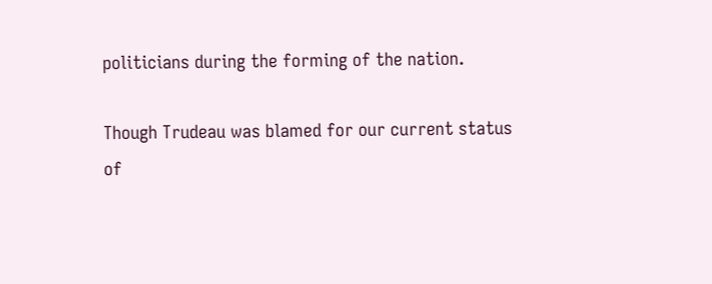politicians during the forming of the nation.

Though Trudeau was blamed for our current status of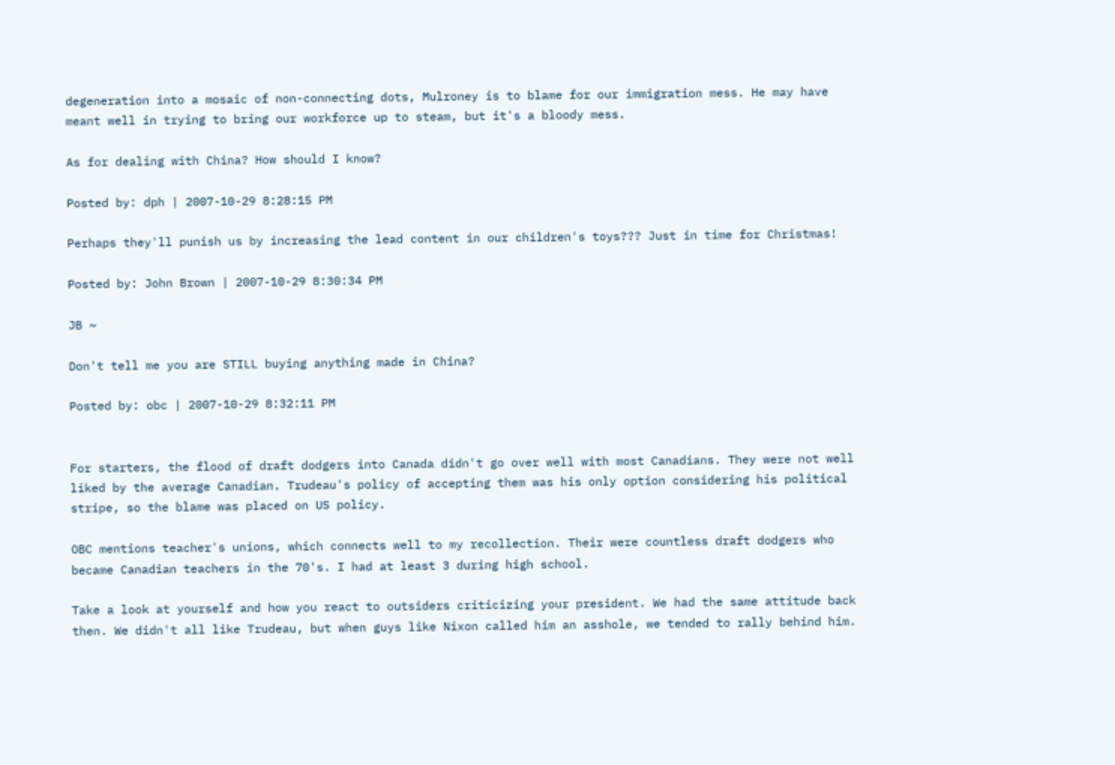degeneration into a mosaic of non-connecting dots, Mulroney is to blame for our immigration mess. He may have meant well in trying to bring our workforce up to steam, but it's a bloody mess.

As for dealing with China? How should I know?

Posted by: dph | 2007-10-29 8:28:15 PM

Perhaps they'll punish us by increasing the lead content in our children's toys??? Just in time for Christmas!

Posted by: John Brown | 2007-10-29 8:30:34 PM

JB ~

Don't tell me you are STILL buying anything made in China?

Posted by: obc | 2007-10-29 8:32:11 PM


For starters, the flood of draft dodgers into Canada didn't go over well with most Canadians. They were not well liked by the average Canadian. Trudeau's policy of accepting them was his only option considering his political stripe, so the blame was placed on US policy.

OBC mentions teacher's unions, which connects well to my recollection. Their were countless draft dodgers who became Canadian teachers in the 70's. I had at least 3 during high school.

Take a look at yourself and how you react to outsiders criticizing your president. We had the same attitude back then. We didn't all like Trudeau, but when guys like Nixon called him an asshole, we tended to rally behind him.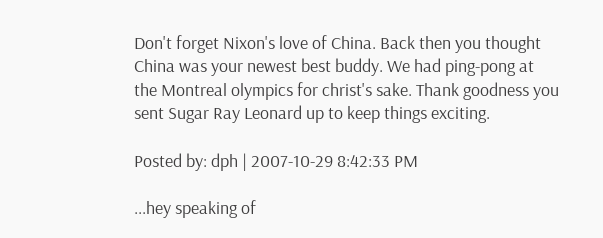Don't forget Nixon's love of China. Back then you thought China was your newest best buddy. We had ping-pong at the Montreal olympics for christ's sake. Thank goodness you sent Sugar Ray Leonard up to keep things exciting.

Posted by: dph | 2007-10-29 8:42:33 PM

...hey speaking of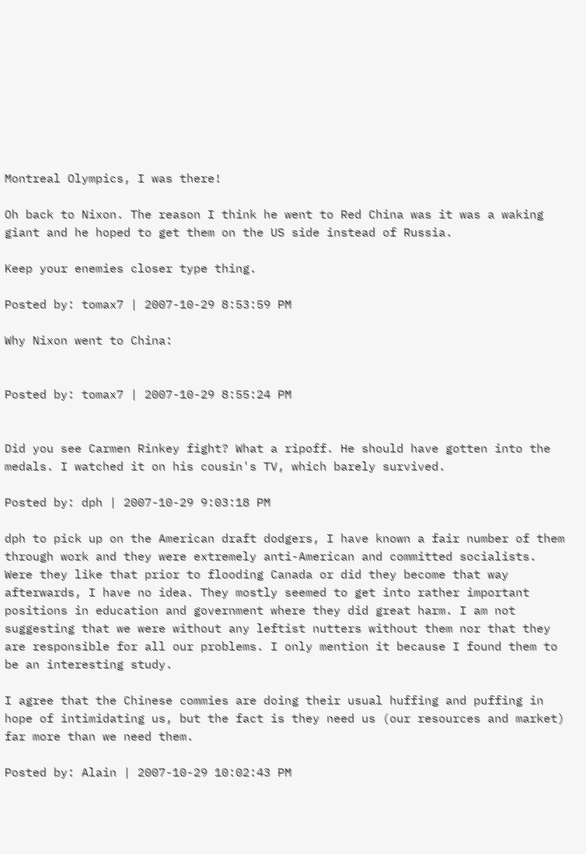Montreal Olympics, I was there!

Oh back to Nixon. The reason I think he went to Red China was it was a waking giant and he hoped to get them on the US side instead of Russia.

Keep your enemies closer type thing.

Posted by: tomax7 | 2007-10-29 8:53:59 PM

Why Nixon went to China:


Posted by: tomax7 | 2007-10-29 8:55:24 PM


Did you see Carmen Rinkey fight? What a ripoff. He should have gotten into the medals. I watched it on his cousin's TV, which barely survived.

Posted by: dph | 2007-10-29 9:03:18 PM

dph to pick up on the American draft dodgers, I have known a fair number of them through work and they were extremely anti-American and committed socialists. Were they like that prior to flooding Canada or did they become that way afterwards, I have no idea. They mostly seemed to get into rather important positions in education and government where they did great harm. I am not suggesting that we were without any leftist nutters without them nor that they are responsible for all our problems. I only mention it because I found them to be an interesting study.

I agree that the Chinese commies are doing their usual huffing and puffing in hope of intimidating us, but the fact is they need us (our resources and market) far more than we need them.

Posted by: Alain | 2007-10-29 10:02:43 PM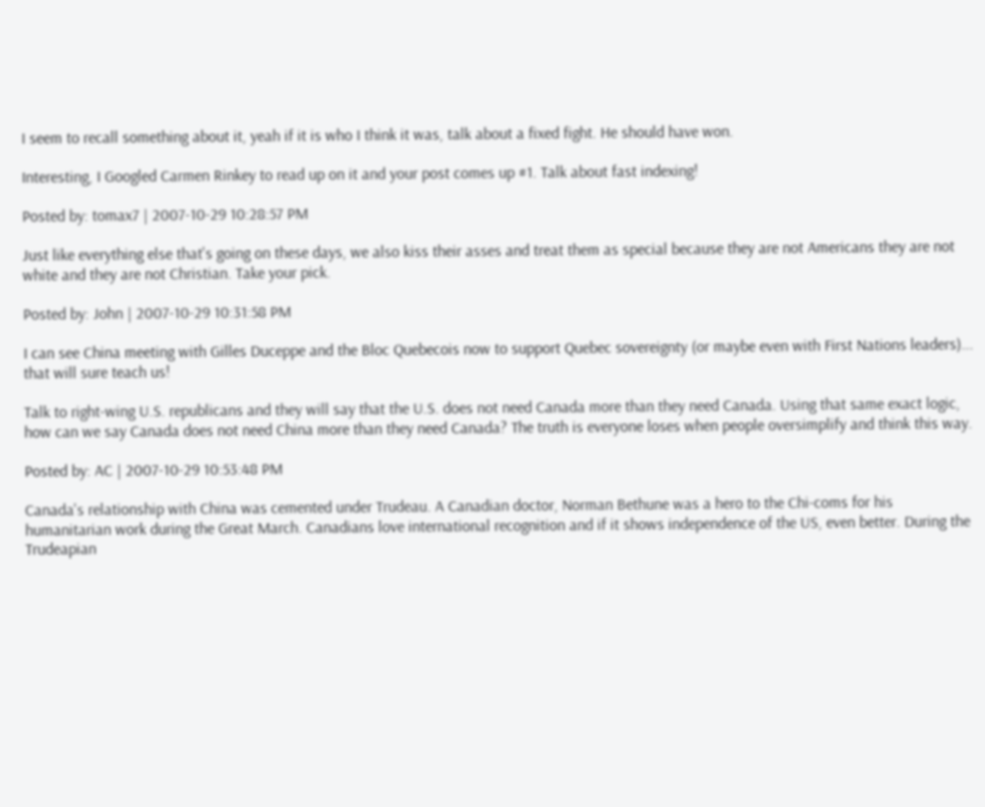I seem to recall something about it, yeah if it is who I think it was, talk about a fixed fight. He should have won.

Interesting, I Googled Carmen Rinkey to read up on it and your post comes up #1. Talk about fast indexing!

Posted by: tomax7 | 2007-10-29 10:28:57 PM

Just like everything else that's going on these days, we also kiss their asses and treat them as special because they are not Americans they are not white and they are not Christian. Take your pick.

Posted by: John | 2007-10-29 10:31:58 PM

I can see China meeting with Gilles Duceppe and the Bloc Quebecois now to support Quebec sovereignty (or maybe even with First Nations leaders)... that will sure teach us!

Talk to right-wing U.S. republicans and they will say that the U.S. does not need Canada more than they need Canada. Using that same exact logic, how can we say Canada does not need China more than they need Canada? The truth is everyone loses when people oversimplify and think this way.

Posted by: AC | 2007-10-29 10:53:48 PM

Canada's relationship with China was cemented under Trudeau. A Canadian doctor, Norman Bethune was a hero to the Chi-coms for his humanitarian work during the Great March. Canadians love international recognition and if it shows independence of the US, even better. During the Trudeapian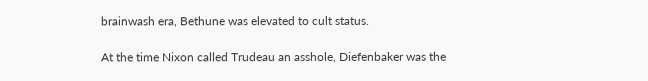brainwash era, Bethune was elevated to cult status.

At the time Nixon called Trudeau an asshole, Diefenbaker was the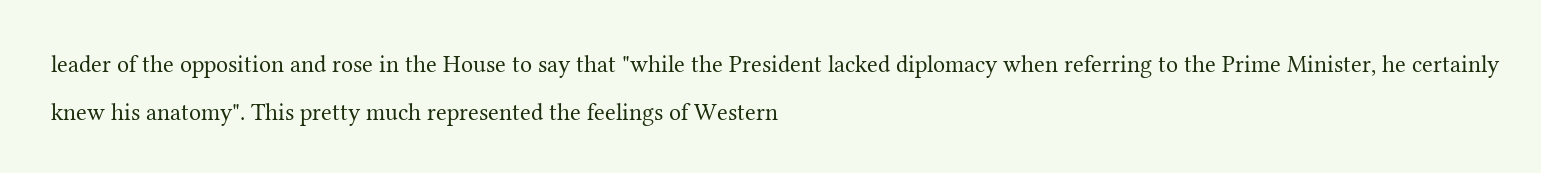leader of the opposition and rose in the House to say that "while the President lacked diplomacy when referring to the Prime Minister, he certainly knew his anatomy". This pretty much represented the feelings of Western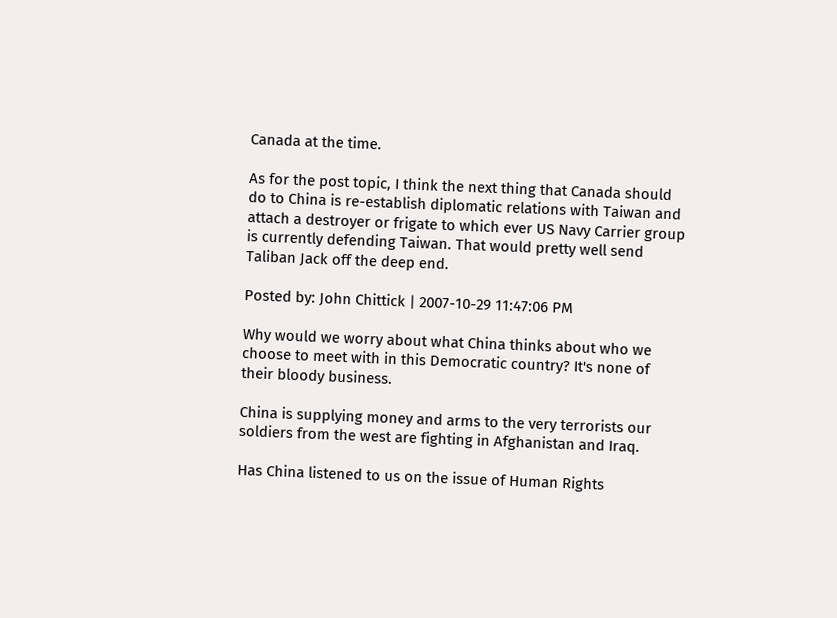Canada at the time.

As for the post topic, I think the next thing that Canada should do to China is re-establish diplomatic relations with Taiwan and attach a destroyer or frigate to which ever US Navy Carrier group is currently defending Taiwan. That would pretty well send Taliban Jack off the deep end.

Posted by: John Chittick | 2007-10-29 11:47:06 PM

Why would we worry about what China thinks about who we choose to meet with in this Democratic country? It's none of their bloody business.

China is supplying money and arms to the very terrorists our soldiers from the west are fighting in Afghanistan and Iraq.

Has China listened to us on the issue of Human Rights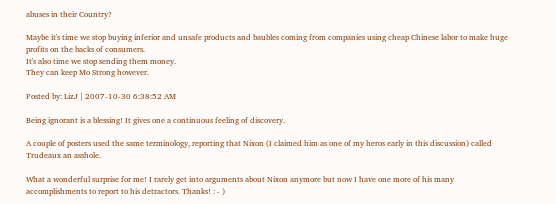abuses in their Country?

Maybe it's time we stop buying inferior and unsafe products and baubles coming from companies using cheap Chinese labor to make huge profits on the backs of consumers.
It's also time we stop sending them money.
They can keep Mo Strong however.

Posted by: LizJ | 2007-10-30 6:38:52 AM

Being ignorant is a blessing! It gives one a continuous feeling of discovery.

A couple of posters used the same terminology, reporting that Nixon (I claimed him as one of my heros early in this discussion) called Trudeaux an asshole.

What a wonderful surprise for me! I rarely get into arguments about Nixon anymore but now I have one more of his many accomplishments to report to his detractors. Thanks! : - )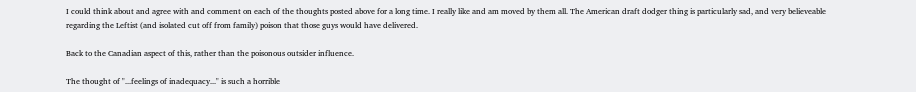I could think about and agree with and comment on each of the thoughts posted above for a long time. I really like and am moved by them all. The American draft dodger thing is particularly sad, and very believeable regarding the Leftist (and isolated cut off from family) poison that those guys would have delivered.

Back to the Canadian aspect of this, rather than the poisonous outsider influence.

The thought of "...feelings of inadequacy..." is such a horrible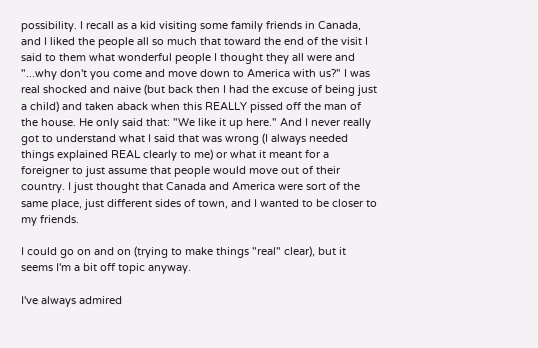possibility. I recall as a kid visiting some family friends in Canada, and I liked the people all so much that toward the end of the visit I said to them what wonderful people I thought they all were and "...why don't you come and move down to America with us?" I was real shocked and naive (but back then I had the excuse of being just a child) and taken aback when this REALLY pissed off the man of the house. He only said that: "We like it up here." And I never really got to understand what I said that was wrong (I always needed things explained REAL clearly to me) or what it meant for a foreigner to just assume that people would move out of their country. I just thought that Canada and America were sort of the same place, just different sides of town, and I wanted to be closer to my friends.

I could go on and on (trying to make things "real" clear), but it seems I'm a bit off topic anyway.

I've always admired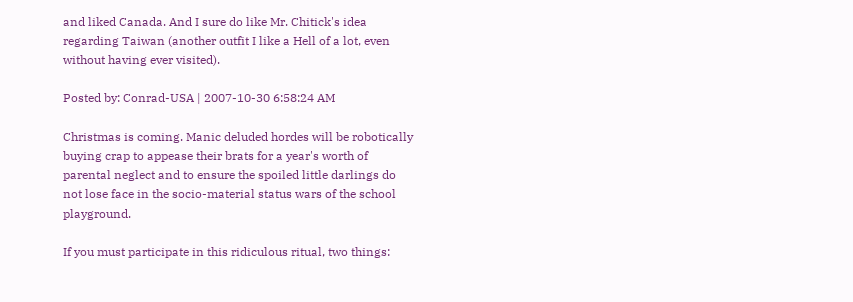and liked Canada. And I sure do like Mr. Chitick's idea regarding Taiwan (another outfit I like a Hell of a lot, even without having ever visited).

Posted by: Conrad-USA | 2007-10-30 6:58:24 AM

Christmas is coming. Manic deluded hordes will be robotically buying crap to appease their brats for a year's worth of parental neglect and to ensure the spoiled little darlings do not lose face in the socio-material status wars of the school playground.

If you must participate in this ridiculous ritual, two things: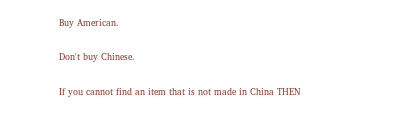Buy American.

Don't buy Chinese.

If you cannot find an item that is not made in China THEN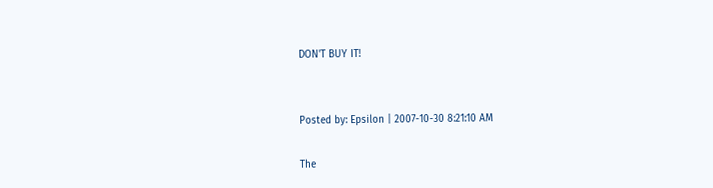DON'T BUY IT!


Posted by: Epsilon | 2007-10-30 8:21:10 AM

The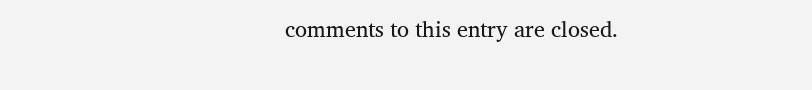comments to this entry are closed.